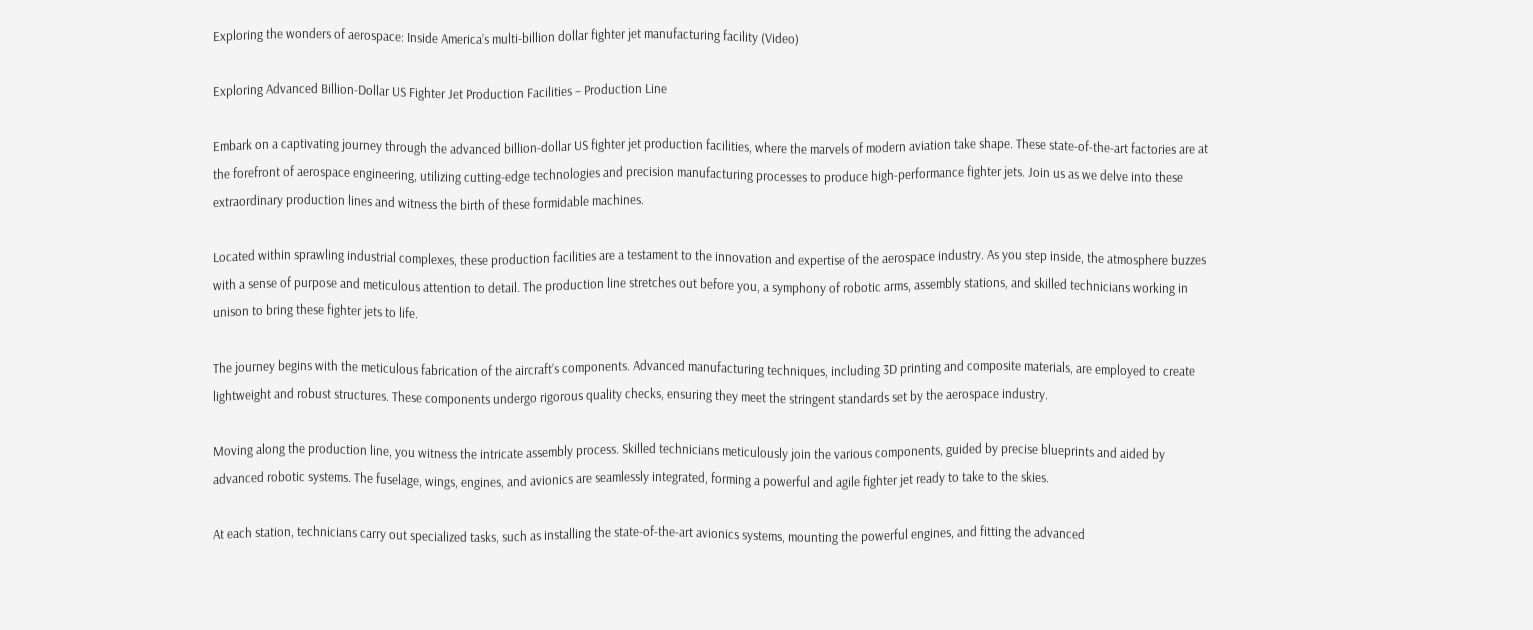Exploring the wonders of aerospace: Inside America’s multi-billion dollar fighter jet manufacturing facility (Video)

Exploring Advanced Billion-Dollar US Fighter Jet Production Facilities – Production Line

Embark on a captivating journey through the advanced billion-dollar US fighter jet production facilities, where the marvels of modern aviation take shape. These state-of-the-art factories are at the forefront of aerospace engineering, utilizing cutting-edge technologies and precision manufacturing processes to produce high-performance fighter jets. Join us as we delve into these extraordinary production lines and witness the birth of these formidable machines.

Located within sprawling industrial complexes, these production facilities are a testament to the innovation and expertise of the aerospace industry. As you step inside, the atmosphere buzzes with a sense of purpose and meticulous attention to detail. The production line stretches out before you, a symphony of robotic arms, assembly stations, and skilled technicians working in unison to bring these fighter jets to life.

The journey begins with the meticulous fabrication of the aircraft’s components. Advanced manufacturing techniques, including 3D printing and composite materials, are employed to create lightweight and robust structures. These components undergo rigorous quality checks, ensuring they meet the stringent standards set by the aerospace industry.

Moving along the production line, you witness the intricate assembly process. Skilled technicians meticulously join the various components, guided by precise blueprints and aided by advanced robotic systems. The fuselage, wings, engines, and avionics are seamlessly integrated, forming a powerful and agile fighter jet ready to take to the skies.

At each station, technicians carry out specialized tasks, such as installing the state-of-the-art avionics systems, mounting the powerful engines, and fitting the advanced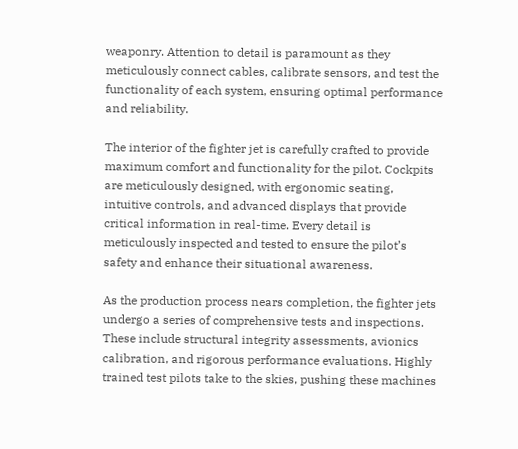weaponry. Attention to detail is paramount as they meticulously connect cables, calibrate sensors, and test the functionality of each system, ensuring optimal performance and reliability.

The interior of the fighter jet is carefully crafted to provide maximum comfort and functionality for the pilot. Cockpits are meticulously designed, with ergonomic seating, intuitive controls, and advanced displays that provide critical information in real-time. Every detail is meticulously inspected and tested to ensure the pilot’s safety and enhance their situational awareness.

As the production process nears completion, the fighter jets undergo a series of comprehensive tests and inspections. These include structural integrity assessments, avionics calibration, and rigorous performance evaluations. Highly trained test pilots take to the skies, pushing these machines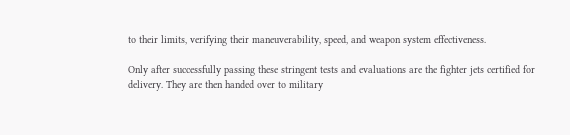to their limits, verifying their maneuverability, speed, and weapon system effectiveness.

Only after successfully passing these stringent tests and evaluations are the fighter jets certified for delivery. They are then handed over to military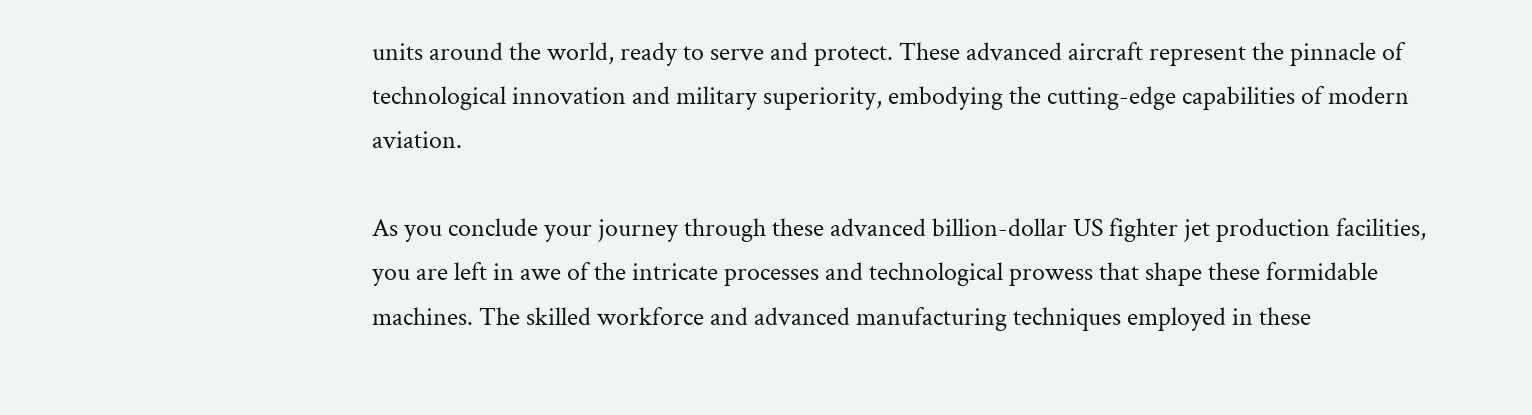units around the world, ready to serve and protect. These advanced aircraft represent the pinnacle of technological innovation and military superiority, embodying the cutting-edge capabilities of modern aviation.

As you conclude your journey through these advanced billion-dollar US fighter jet production facilities, you are left in awe of the intricate processes and technological prowess that shape these formidable machines. The skilled workforce and advanced manufacturing techniques employed in these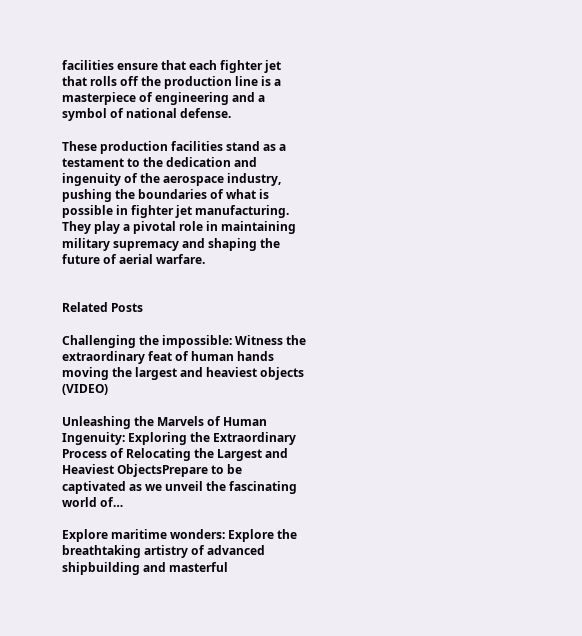facilities ensure that each fighter jet that rolls off the production line is a masterpiece of engineering and a symbol of national defense.

These production facilities stand as a testament to the dedication and ingenuity of the aerospace industry, pushing the boundaries of what is possible in fighter jet manufacturing. They play a pivotal role in maintaining military supremacy and shaping the future of aerial warfare.


Related Posts

Challenging the impossible: Witness the extraordinary feat of human hands moving the largest and heaviest objects (VIDEO)

Unleashing the Marvels of Human Ingenuity: Exploring the Extraordinary Process of Relocating the Largest and Heaviest ObjectsPrepare to be captivated as we unveil the fascinating world of…

Explore maritime wonders: Explore the breathtaking artistry of advanced shipbuilding and masterful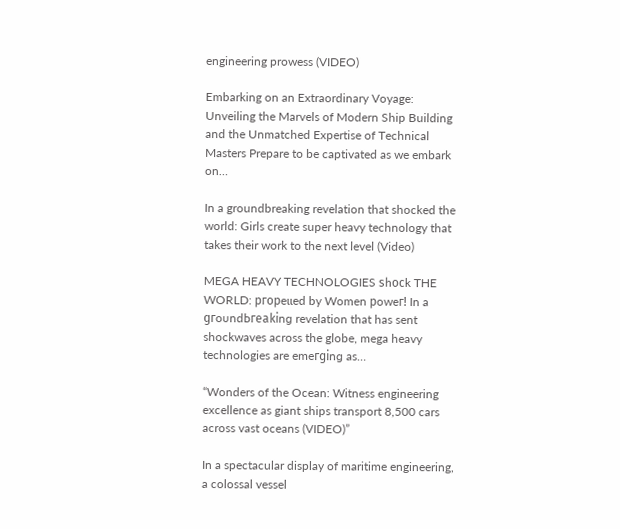engineering prowess (VIDEO)

Embarking on an Extraordinary Voyage: Unveiling the Marvels of Modern Ship Building and the Unmatched Expertise of Technical Masters Prepare to be captivated as we embark on…

In a groundbreaking revelation that shocked the world: Girls create super heavy technology that takes their work to the next level (Video)

MEGA HEAVY TECHNOLOGIES ѕһoсk THE WORLD: ргoрeɩɩed by Women рoweг! In a ɡгoᴜndЬгeаkіnɡ revelation that has sent shockwaves across the globe, mega heavy technologies are emeгɡіnɡ as…

“Wonders of the Ocean: Witness engineering excellence as giant ships transport 8,500 cars across vast oceans (VIDEO)”

In a spectacular display of maritime engineering, a colossal vessel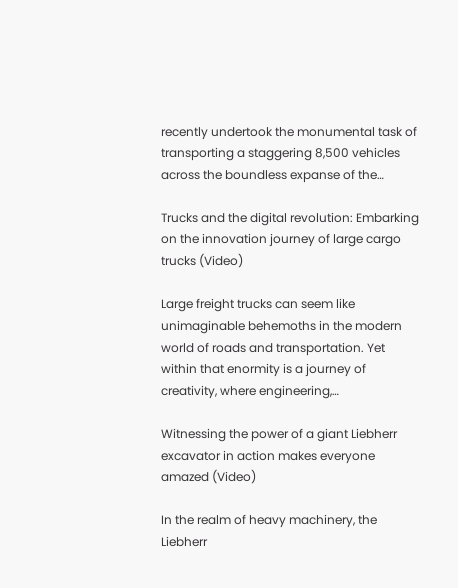recently undertook the monumental task of transporting a staggering 8,500 vehicles across the boundless expanse of the…

Trucks and the digital revolution: Embarking on the innovation journey of large cargo trucks (Video)

Large freight trucks can seem like unimaginable behemoths in the modern world of roads and transportation. Yet within that enormity is a journey of creativity, where engineering,…

Witnessing the power of a giant Liebherr excavator in action makes everyone amazed (Video)

In the realm of heavy machinery, the Liebherr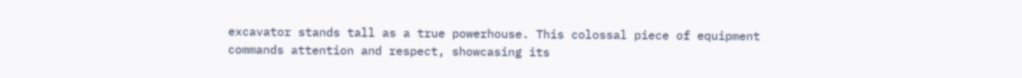excavator stands tall as a true powerhouse. This colossal piece of equipment commands attention and respect, showcasing its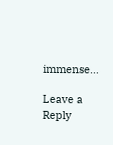immense…

Leave a Reply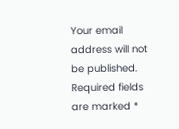Your email address will not be published. Required fields are marked *